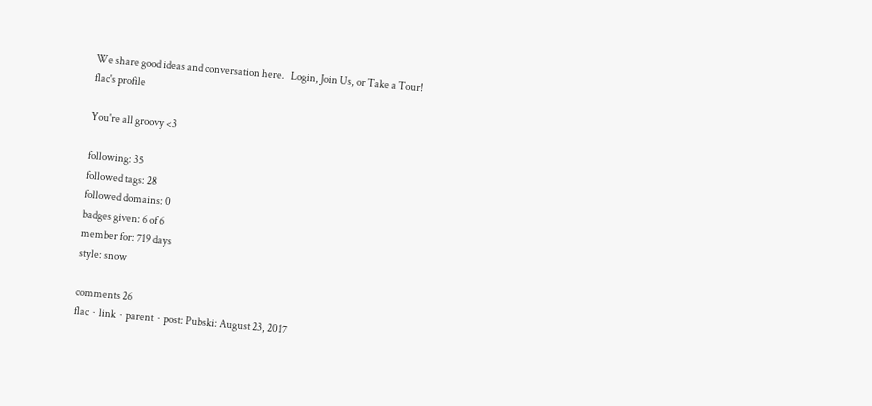We share good ideas and conversation here.   Login, Join Us, or Take a Tour!
flac's profile

You're all groovy <3

following: 35
followed tags: 28
followed domains: 0
badges given: 6 of 6
member for: 719 days
style: snow

comments 26
flac  ·  link  ·  parent  ·  post: Pubski: August 23, 2017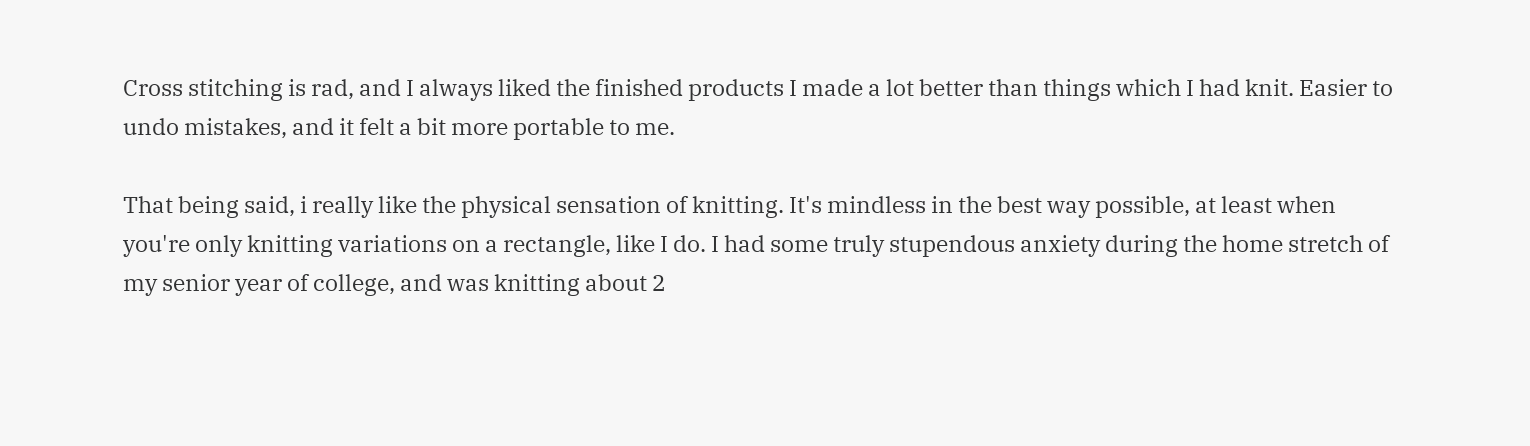Cross stitching is rad, and I always liked the finished products I made a lot better than things which I had knit. Easier to undo mistakes, and it felt a bit more portable to me.

That being said, i really like the physical sensation of knitting. It's mindless in the best way possible, at least when you're only knitting variations on a rectangle, like I do. I had some truly stupendous anxiety during the home stretch of my senior year of college, and was knitting about 2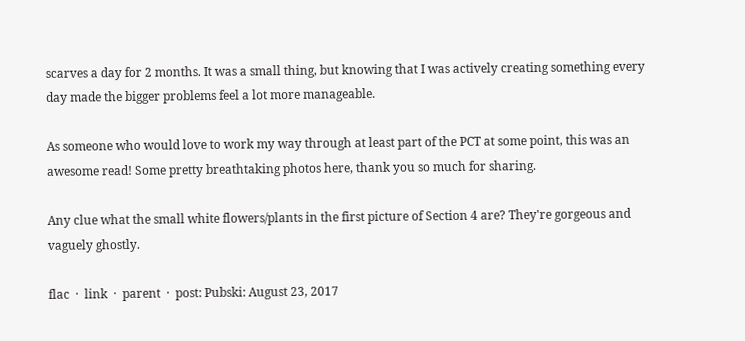scarves a day for 2 months. It was a small thing, but knowing that I was actively creating something every day made the bigger problems feel a lot more manageable.

As someone who would love to work my way through at least part of the PCT at some point, this was an awesome read! Some pretty breathtaking photos here, thank you so much for sharing.

Any clue what the small white flowers/plants in the first picture of Section 4 are? They're gorgeous and vaguely ghostly.

flac  ·  link  ·  parent  ·  post: Pubski: August 23, 2017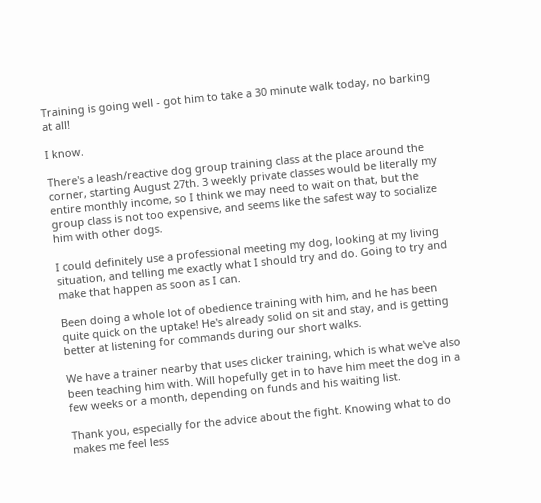Training is going well - got him to take a 30 minute walk today, no barking at all!

I know.

There's a leash/reactive dog group training class at the place around the corner, starting August 27th. 3 weekly private classes would be literally my entire monthly income, so I think we may need to wait on that, but the group class is not too expensive, and seems like the safest way to socialize him with other dogs.

I could definitely use a professional meeting my dog, looking at my living situation, and telling me exactly what I should try and do. Going to try and make that happen as soon as I can.

Been doing a whole lot of obedience training with him, and he has been quite quick on the uptake! He's already solid on sit and stay, and is getting better at listening for commands during our short walks.

We have a trainer nearby that uses clicker training, which is what we've also been teaching him with. Will hopefully get in to have him meet the dog in a few weeks or a month, depending on funds and his waiting list.

Thank you, especially for the advice about the fight. Knowing what to do makes me feel less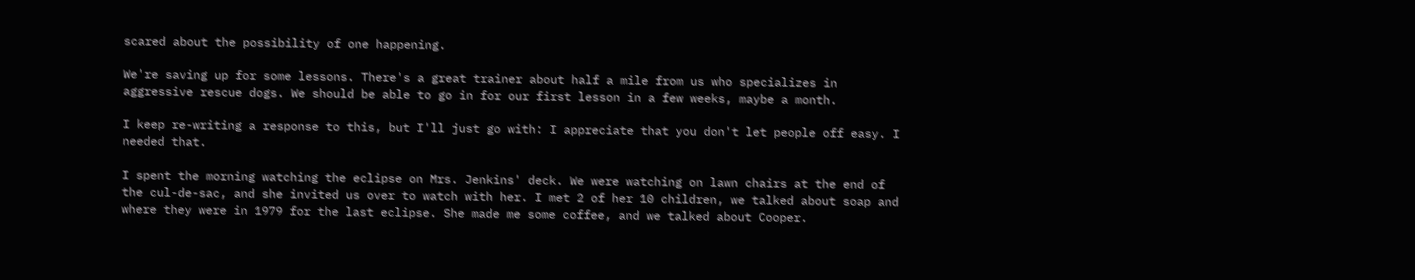scared about the possibility of one happening.

We're saving up for some lessons. There's a great trainer about half a mile from us who specializes in aggressive rescue dogs. We should be able to go in for our first lesson in a few weeks, maybe a month.

I keep re-writing a response to this, but I'll just go with: I appreciate that you don't let people off easy. I needed that.

I spent the morning watching the eclipse on Mrs. Jenkins' deck. We were watching on lawn chairs at the end of the cul-de-sac, and she invited us over to watch with her. I met 2 of her 10 children, we talked about soap and where they were in 1979 for the last eclipse. She made me some coffee, and we talked about Cooper.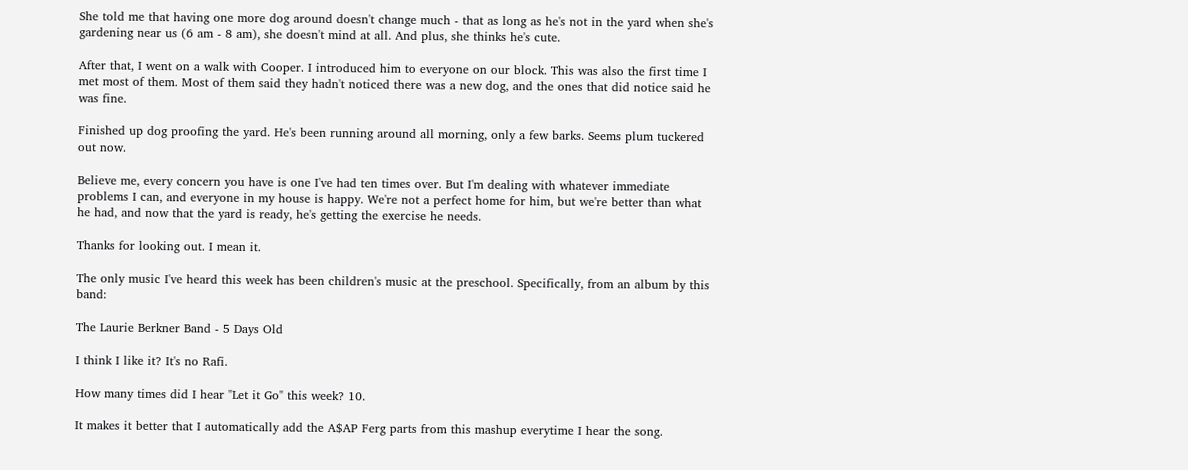She told me that having one more dog around doesn't change much - that as long as he's not in the yard when she's gardening near us (6 am - 8 am), she doesn't mind at all. And plus, she thinks he's cute.

After that, I went on a walk with Cooper. I introduced him to everyone on our block. This was also the first time I met most of them. Most of them said they hadn't noticed there was a new dog, and the ones that did notice said he was fine.

Finished up dog proofing the yard. He's been running around all morning, only a few barks. Seems plum tuckered out now.

Believe me, every concern you have is one I've had ten times over. But I'm dealing with whatever immediate problems I can, and everyone in my house is happy. We're not a perfect home for him, but we're better than what he had, and now that the yard is ready, he's getting the exercise he needs.

Thanks for looking out. I mean it.

The only music I've heard this week has been children's music at the preschool. Specifically, from an album by this band:

The Laurie Berkner Band - 5 Days Old

I think I like it? It's no Rafi.

How many times did I hear "Let it Go" this week? 10.

It makes it better that I automatically add the A$AP Ferg parts from this mashup everytime I hear the song.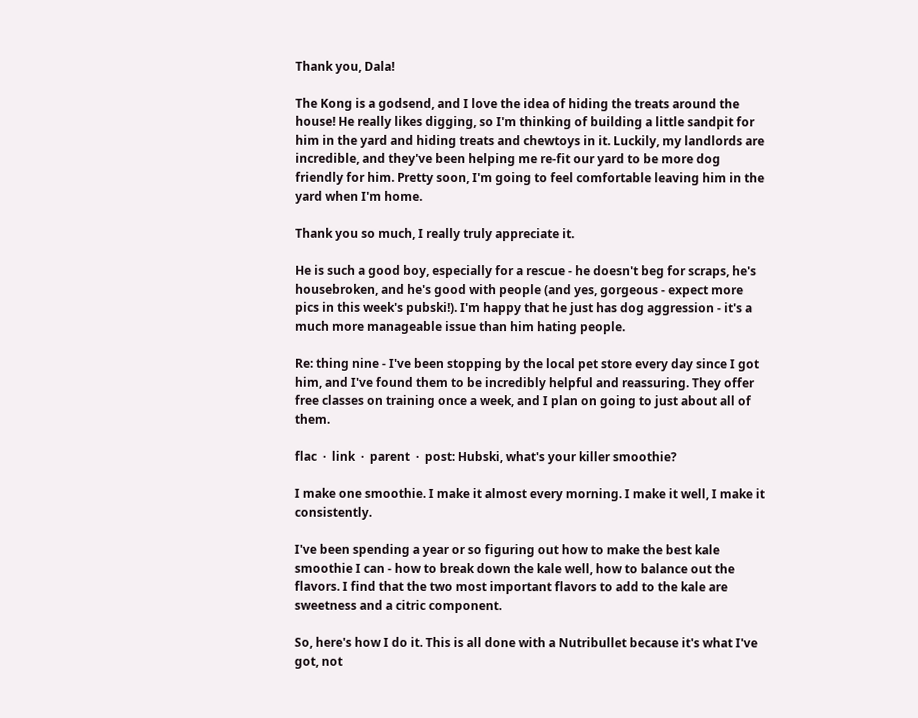Thank you, Dala!

The Kong is a godsend, and I love the idea of hiding the treats around the house! He really likes digging, so I'm thinking of building a little sandpit for him in the yard and hiding treats and chewtoys in it. Luckily, my landlords are incredible, and they've been helping me re-fit our yard to be more dog friendly for him. Pretty soon, I'm going to feel comfortable leaving him in the yard when I'm home.

Thank you so much, I really truly appreciate it.

He is such a good boy, especially for a rescue - he doesn't beg for scraps, he's housebroken, and he's good with people (and yes, gorgeous - expect more pics in this week's pubski!). I'm happy that he just has dog aggression - it's a much more manageable issue than him hating people.

Re: thing nine - I've been stopping by the local pet store every day since I got him, and I've found them to be incredibly helpful and reassuring. They offer free classes on training once a week, and I plan on going to just about all of them.

flac  ·  link  ·  parent  ·  post: Hubski, what's your killer smoothie?

I make one smoothie. I make it almost every morning. I make it well, I make it consistently.

I've been spending a year or so figuring out how to make the best kale smoothie I can - how to break down the kale well, how to balance out the flavors. I find that the two most important flavors to add to the kale are sweetness and a citric component.

So, here's how I do it. This is all done with a Nutribullet because it's what I've got, not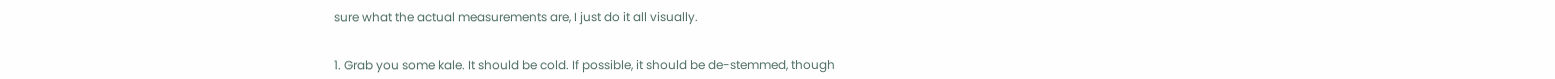sure what the actual measurements are, I just do it all visually.


1. Grab you some kale. It should be cold. If possible, it should be de-stemmed, though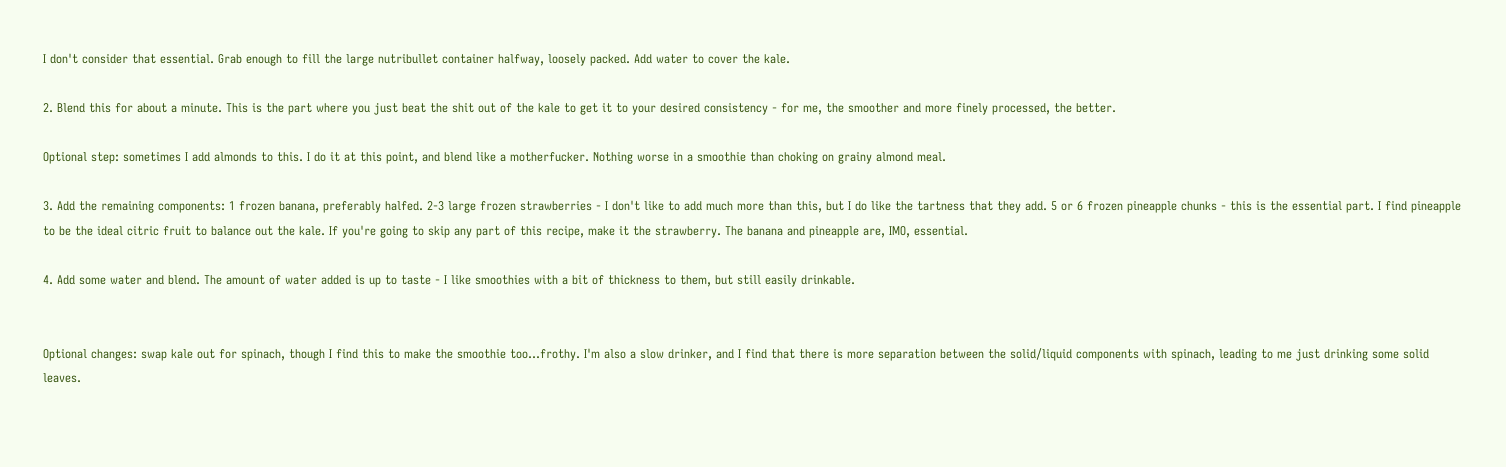I don't consider that essential. Grab enough to fill the large nutribullet container halfway, loosely packed. Add water to cover the kale.

2. Blend this for about a minute. This is the part where you just beat the shit out of the kale to get it to your desired consistency - for me, the smoother and more finely processed, the better.

Optional step: sometimes I add almonds to this. I do it at this point, and blend like a motherfucker. Nothing worse in a smoothie than choking on grainy almond meal.

3. Add the remaining components: 1 frozen banana, preferably halfed. 2-3 large frozen strawberries - I don't like to add much more than this, but I do like the tartness that they add. 5 or 6 frozen pineapple chunks - this is the essential part. I find pineapple to be the ideal citric fruit to balance out the kale. If you're going to skip any part of this recipe, make it the strawberry. The banana and pineapple are, IMO, essential.

4. Add some water and blend. The amount of water added is up to taste - I like smoothies with a bit of thickness to them, but still easily drinkable.


Optional changes: swap kale out for spinach, though I find this to make the smoothie too...frothy. I'm also a slow drinker, and I find that there is more separation between the solid/liquid components with spinach, leading to me just drinking some solid leaves.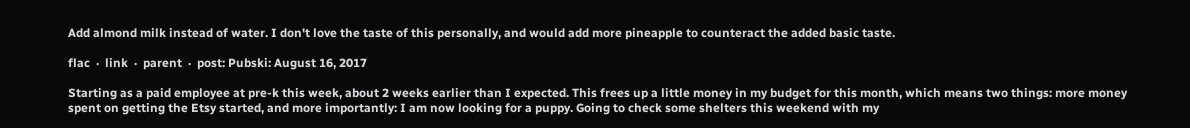Add almond milk instead of water. I don't love the taste of this personally, and would add more pineapple to counteract the added basic taste.

flac  ·  link  ·  parent  ·  post: Pubski: August 16, 2017

Starting as a paid employee at pre-k this week, about 2 weeks earlier than I expected. This frees up a little money in my budget for this month, which means two things: more money spent on getting the Etsy started, and more importantly: I am now looking for a puppy. Going to check some shelters this weekend with my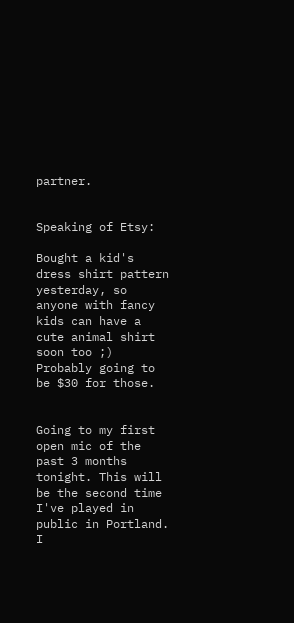partner.


Speaking of Etsy:

Bought a kid's dress shirt pattern yesterday, so anyone with fancy kids can have a cute animal shirt soon too ;) Probably going to be $30 for those.


Going to my first open mic of the past 3 months tonight. This will be the second time I've played in public in Portland. I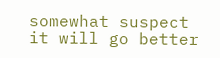somewhat suspect it will go better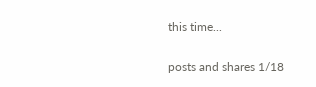this time...

posts and shares 1/18